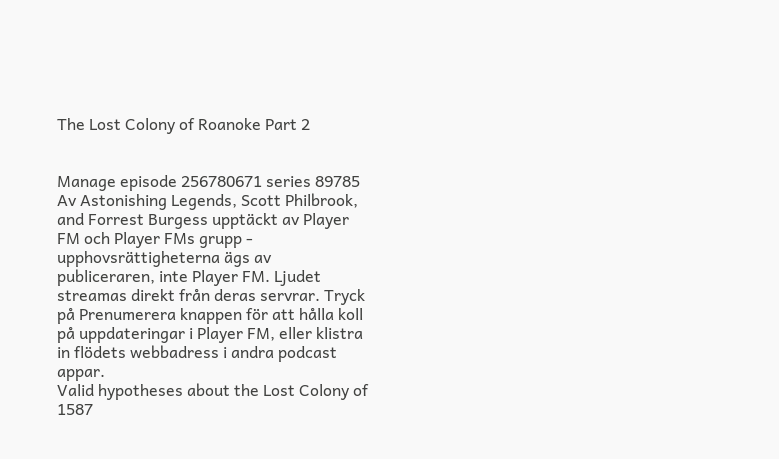The Lost Colony of Roanoke Part 2


Manage episode 256780671 series 89785
Av Astonishing Legends, Scott Philbrook, and Forrest Burgess upptäckt av Player FM och Player FMs grupp - upphovsrättigheterna ägs av publiceraren, inte Player FM. Ljudet streamas direkt från deras servrar. Tryck på Prenumerera knappen för att hålla koll på uppdateringar i Player FM, eller klistra in flödets webbadress i andra podcast appar.
Valid hypotheses about the Lost Colony of 1587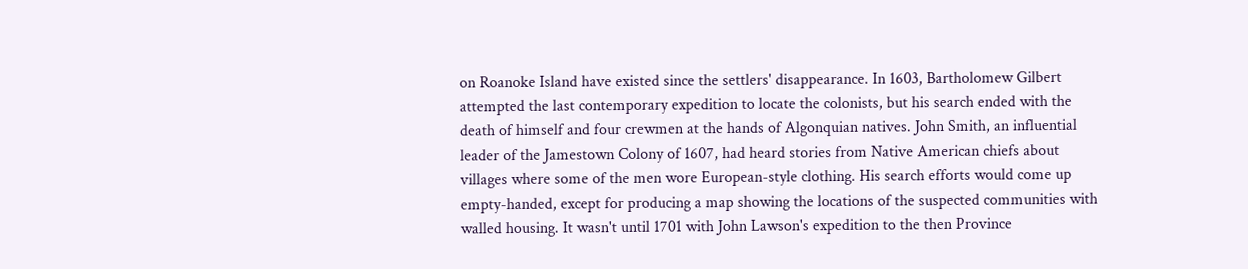on Roanoke Island have existed since the settlers' disappearance. In 1603, Bartholomew Gilbert attempted the last contemporary expedition to locate the colonists, but his search ended with the death of himself and four crewmen at the hands of Algonquian natives. John Smith, an influential leader of the Jamestown Colony of 1607, had heard stories from Native American chiefs about villages where some of the men wore European-style clothing. His search efforts would come up empty-handed, except for producing a map showing the locations of the suspected communities with walled housing. It wasn't until 1701 with John Lawson's expedition to the then Province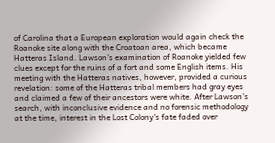of Carolina that a European exploration would again check the Roanoke site along with the Croatoan area, which became Hatteras Island. Lawson's examination of Roanoke yielded few clues except for the ruins of a fort and some English items. His meeting with the Hatteras natives, however, provided a curious revelation: some of the Hatteras tribal members had gray eyes and claimed a few of their ancestors were white. After Lawson's search, with inconclusive evidence and no forensic methodology at the time, interest in the Lost Colony's fate faded over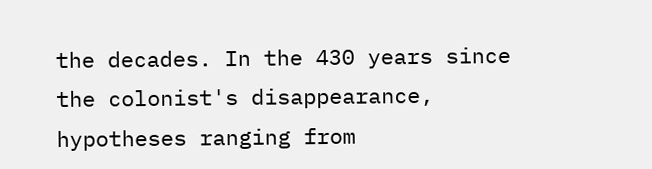the decades. In the 430 years since the colonist's disappearance, hypotheses ranging from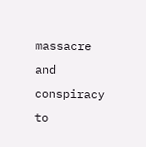massacre and conspiracy to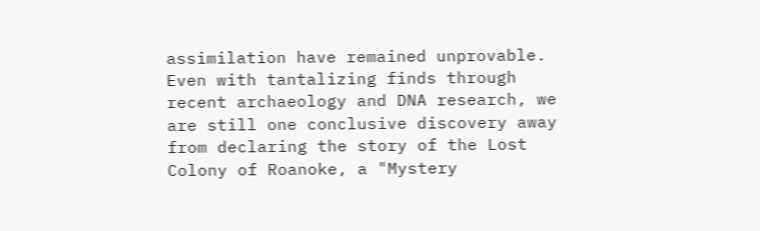assimilation have remained unprovable. Even with tantalizing finds through recent archaeology and DNA research, we are still one conclusive discovery away from declaring the story of the Lost Colony of Roanoke, a "Mystery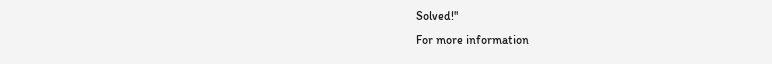Solved!"
For more information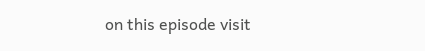on this episode visit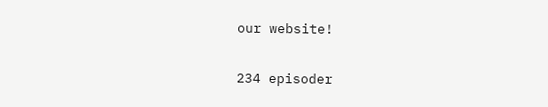our website!

234 episoder